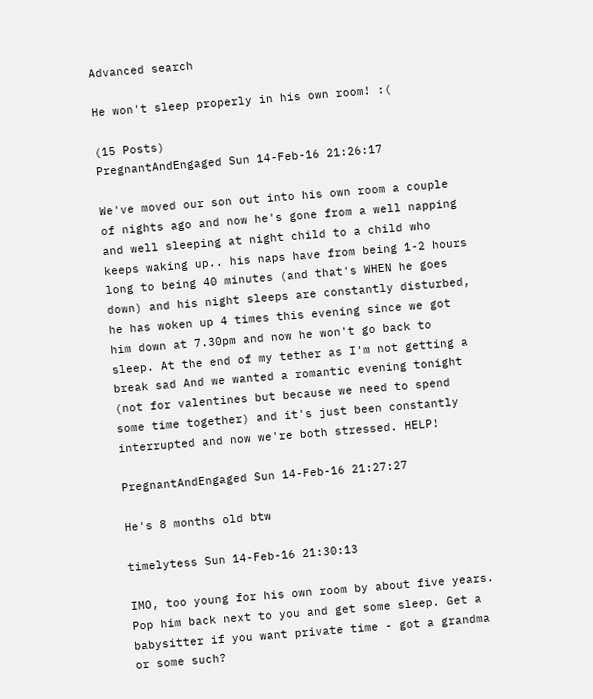Advanced search

He won't sleep properly in his own room! :(

(15 Posts)
PregnantAndEngaged Sun 14-Feb-16 21:26:17

We've moved our son out into his own room a couple of nights ago and now he's gone from a well napping and well sleeping at night child to a child who keeps waking up.. his naps have from being 1-2 hours long to being 40 minutes (and that's WHEN he goes down) and his night sleeps are constantly disturbed, he has woken up 4 times this evening since we got him down at 7.30pm and now he won't go back to sleep. At the end of my tether as I'm not getting a break sad And we wanted a romantic evening tonight (not for valentines but because we need to spend some time together) and it's just been constantly interrupted and now we're both stressed. HELP!

PregnantAndEngaged Sun 14-Feb-16 21:27:27

He's 8 months old btw

timelytess Sun 14-Feb-16 21:30:13

IMO, too young for his own room by about five years. Pop him back next to you and get some sleep. Get a babysitter if you want private time - got a grandma or some such?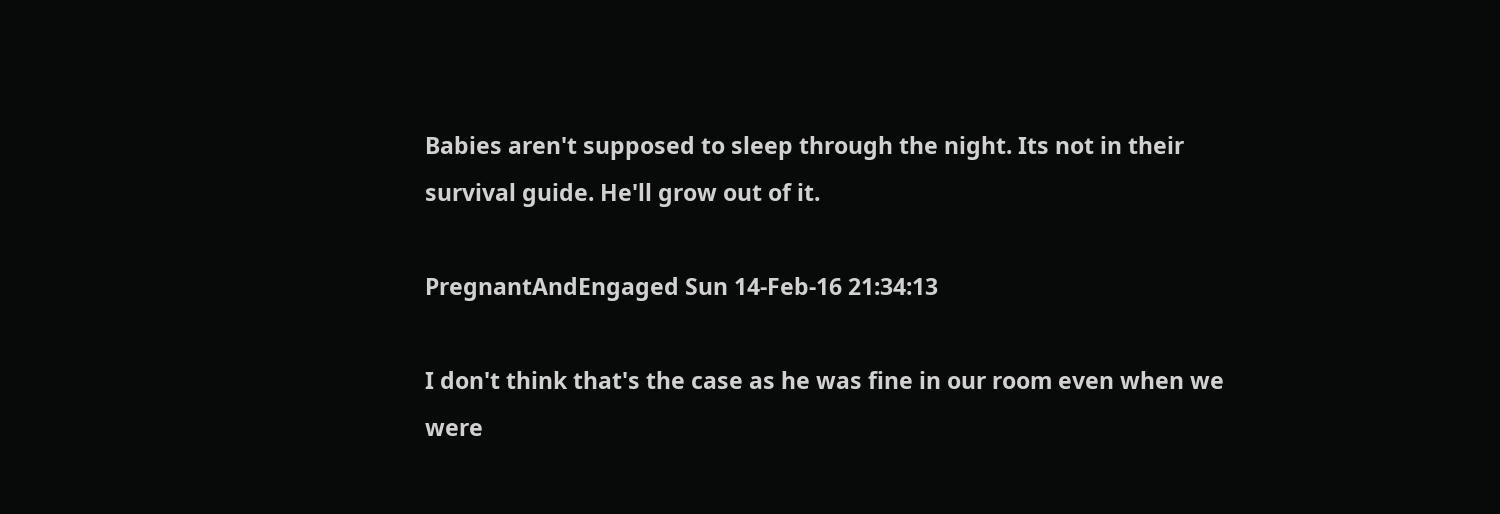Babies aren't supposed to sleep through the night. Its not in their survival guide. He'll grow out of it.

PregnantAndEngaged Sun 14-Feb-16 21:34:13

I don't think that's the case as he was fine in our room even when we were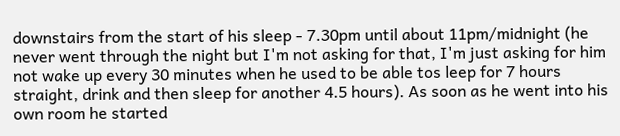downstairs from the start of his sleep - 7.30pm until about 11pm/midnight (he never went through the night but I'm not asking for that, I'm just asking for him not wake up every 30 minutes when he used to be able tos leep for 7 hours straight, drink and then sleep for another 4.5 hours). As soon as he went into his own room he started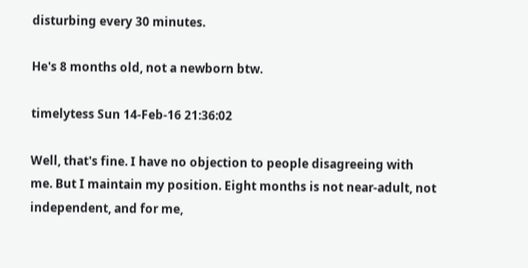disturbing every 30 minutes.

He's 8 months old, not a newborn btw.

timelytess Sun 14-Feb-16 21:36:02

Well, that's fine. I have no objection to people disagreeing with me. But I maintain my position. Eight months is not near-adult, not independent, and for me,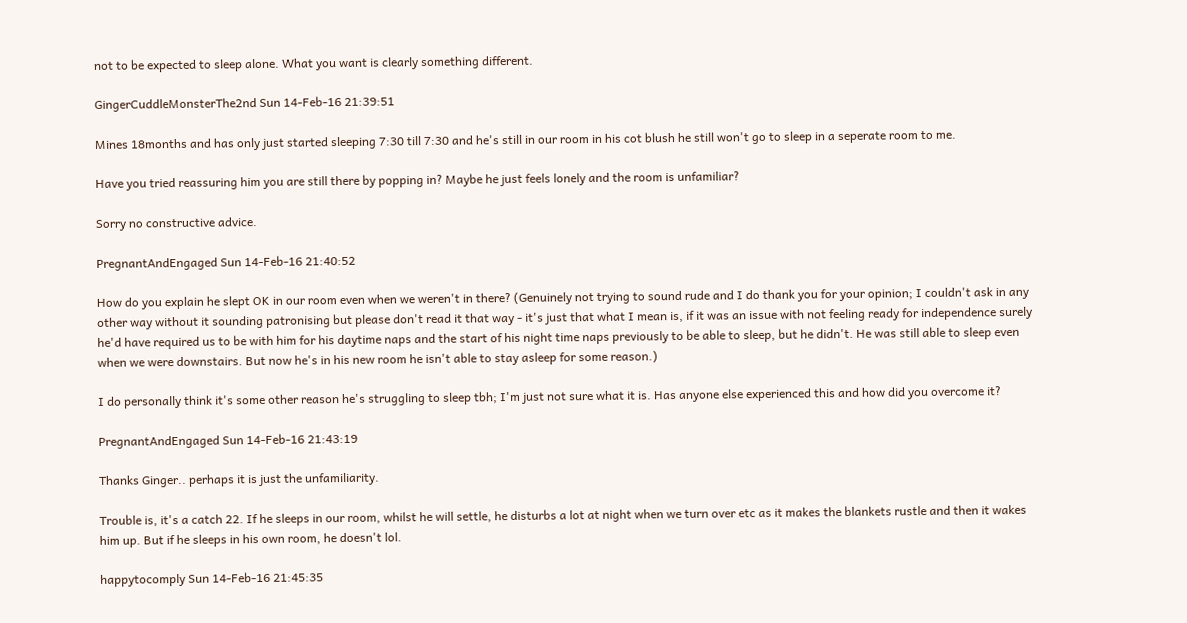not to be expected to sleep alone. What you want is clearly something different.

GingerCuddleMonsterThe2nd Sun 14-Feb-16 21:39:51

Mines 18months and has only just started sleeping 7:30 till 7:30 and he's still in our room in his cot blush he still won't go to sleep in a seperate room to me.

Have you tried reassuring him you are still there by popping in? Maybe he just feels lonely and the room is unfamiliar?

Sorry no constructive advice.

PregnantAndEngaged Sun 14-Feb-16 21:40:52

How do you explain he slept OK in our room even when we weren't in there? (Genuinely not trying to sound rude and I do thank you for your opinion; I couldn't ask in any other way without it sounding patronising but please don't read it that way - it's just that what I mean is, if it was an issue with not feeling ready for independence surely he'd have required us to be with him for his daytime naps and the start of his night time naps previously to be able to sleep, but he didn't. He was still able to sleep even when we were downstairs. But now he's in his new room he isn't able to stay asleep for some reason.)

I do personally think it's some other reason he's struggling to sleep tbh; I'm just not sure what it is. Has anyone else experienced this and how did you overcome it?

PregnantAndEngaged Sun 14-Feb-16 21:43:19

Thanks Ginger.. perhaps it is just the unfamiliarity.

Trouble is, it's a catch 22. If he sleeps in our room, whilst he will settle, he disturbs a lot at night when we turn over etc as it makes the blankets rustle and then it wakes him up. But if he sleeps in his own room, he doesn't lol.

happytocomply Sun 14-Feb-16 21:45:35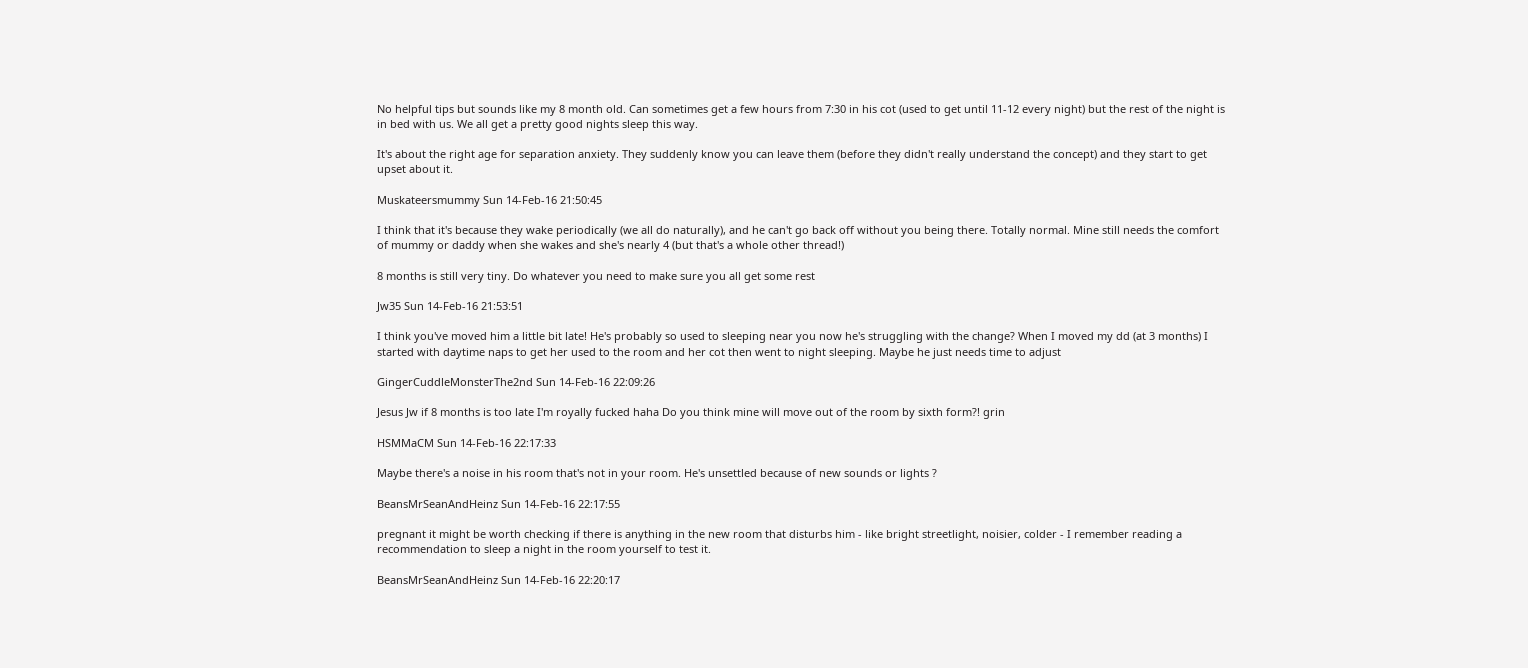No helpful tips but sounds like my 8 month old. Can sometimes get a few hours from 7:30 in his cot (used to get until 11-12 every night) but the rest of the night is in bed with us. We all get a pretty good nights sleep this way.

It's about the right age for separation anxiety. They suddenly know you can leave them (before they didn't really understand the concept) and they start to get upset about it.

Muskateersmummy Sun 14-Feb-16 21:50:45

I think that it's because they wake periodically (we all do naturally), and he can't go back off without you being there. Totally normal. Mine still needs the comfort of mummy or daddy when she wakes and she's nearly 4 (but that's a whole other thread!)

8 months is still very tiny. Do whatever you need to make sure you all get some rest

Jw35 Sun 14-Feb-16 21:53:51

I think you've moved him a little bit late! He's probably so used to sleeping near you now he's struggling with the change? When I moved my dd (at 3 months) I started with daytime naps to get her used to the room and her cot then went to night sleeping. Maybe he just needs time to adjust

GingerCuddleMonsterThe2nd Sun 14-Feb-16 22:09:26

Jesus Jw if 8 months is too late I'm royally fucked haha Do you think mine will move out of the room by sixth form?! grin

HSMMaCM Sun 14-Feb-16 22:17:33

Maybe there's a noise in his room that's not in your room. He's unsettled because of new sounds or lights ?

BeansMrSeanAndHeinz Sun 14-Feb-16 22:17:55

pregnant it might be worth checking if there is anything in the new room that disturbs him - like bright streetlight, noisier, colder - I remember reading a recommendation to sleep a night in the room yourself to test it.

BeansMrSeanAndHeinz Sun 14-Feb-16 22:20:17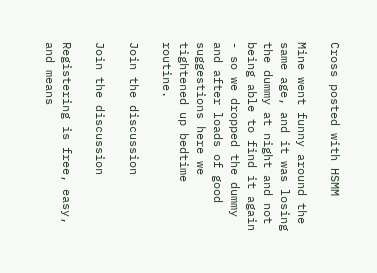Cross posted with HSMM

Mine went funny around the same age, and it was losing the dummy at night and not being able to find it again - so we dropped the dummy and after loads of good suggestions here we tightened up bedtime routine.

Join the discussion

Join the discussion

Registering is free, easy, and means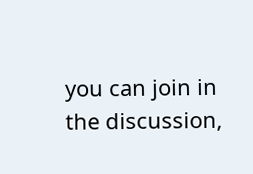you can join in the discussion,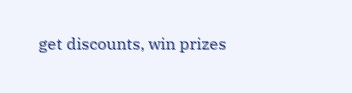get discounts, win prizes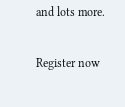and lots more.

Register now